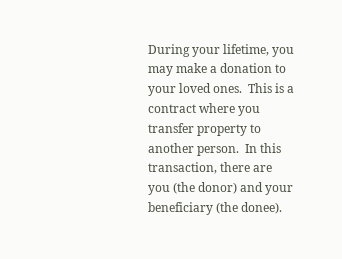During your lifetime, you may make a donation to your loved ones.  This is a contract where you transfer property to another person.  In this transaction, there are you (the donor) and your beneficiary (the donee).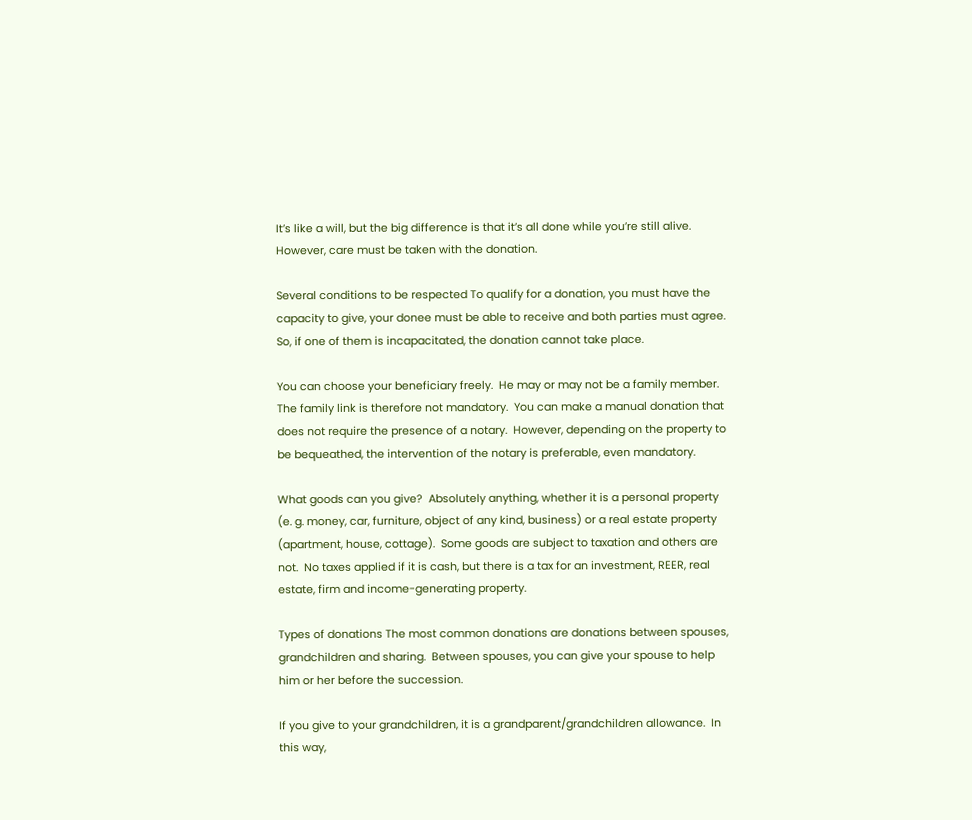It’s like a will, but the big difference is that it’s all done while you’re still alive.  However, care must be taken with the donation.

Several conditions to be respected To qualify for a donation, you must have the capacity to give, your donee must be able to receive and both parties must agree.  So, if one of them is incapacitated, the donation cannot take place.

You can choose your beneficiary freely.  He may or may not be a family member.  The family link is therefore not mandatory.  You can make a manual donation that does not require the presence of a notary.  However, depending on the property to be bequeathed, the intervention of the notary is preferable, even mandatory.

What goods can you give?  Absolutely anything, whether it is a personal property (e. g. money, car, furniture, object of any kind, business) or a real estate property (apartment, house, cottage).  Some goods are subject to taxation and others are not.  No taxes applied if it is cash, but there is a tax for an investment, REER, real estate, firm and income-generating property.

Types of donations The most common donations are donations between spouses, grandchildren and sharing.  Between spouses, you can give your spouse to help him or her before the succession.

If you give to your grandchildren, it is a grandparent/grandchildren allowance.  In this way,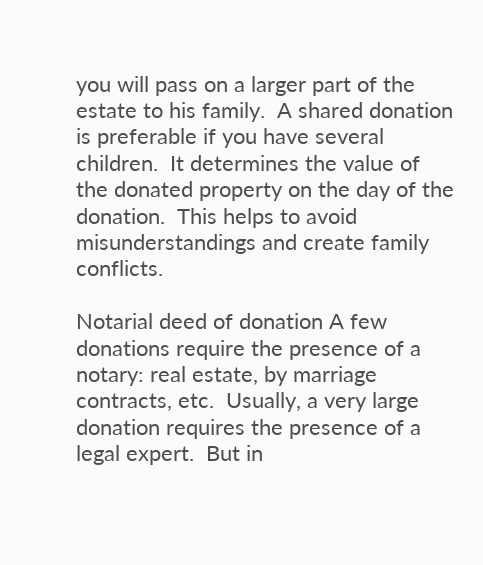you will pass on a larger part of the estate to his family.  A shared donation is preferable if you have several children.  It determines the value of the donated property on the day of the donation.  This helps to avoid misunderstandings and create family conflicts.

Notarial deed of donation A few donations require the presence of a notary: real estate, by marriage contracts, etc.  Usually, a very large donation requires the presence of a legal expert.  But in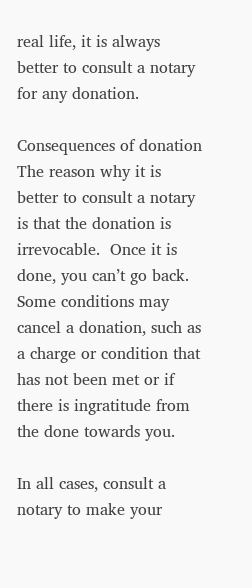real life, it is always better to consult a notary for any donation.

Consequences of donation The reason why it is better to consult a notary is that the donation is irrevocable.  Once it is done, you can’t go back.  Some conditions may cancel a donation, such as a charge or condition that has not been met or if there is ingratitude from the done towards you.

In all cases, consult a notary to make your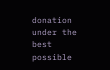donation under the best possible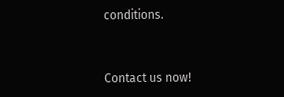conditions.


Contact us now!